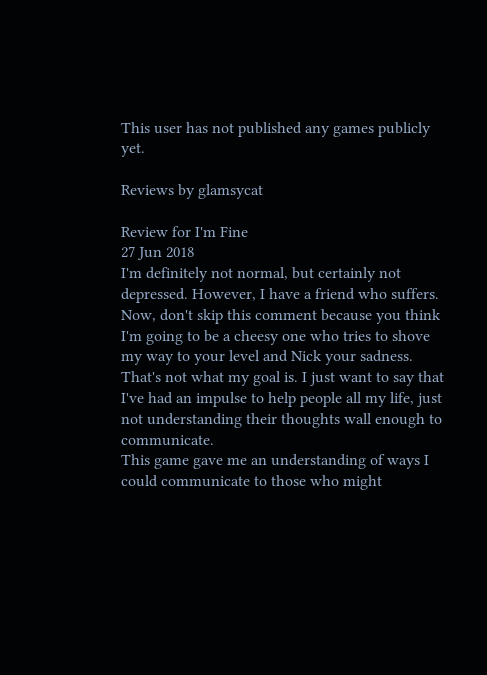This user has not published any games publicly yet.

Reviews by glamsycat

Review for I'm Fine
27 Jun 2018
I'm definitely not normal, but certainly not depressed. However, I have a friend who suffers. Now, don't skip this comment because you think I'm going to be a cheesy one who tries to shove my way to your level and Nick your sadness. That's not what my goal is. I just want to say that I've had an impulse to help people all my life, just not understanding their thoughts wall enough to communicate.
This game gave me an understanding of ways I could communicate to those who might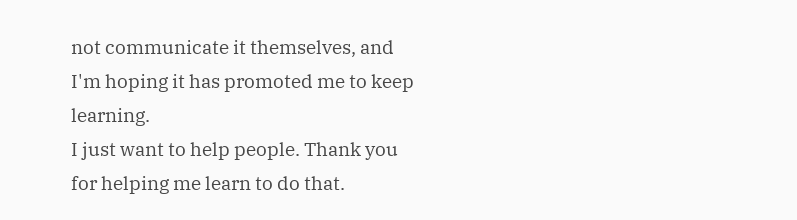not communicate it themselves, and I'm hoping it has promoted me to keep learning.
I just want to help people. Thank you for helping me learn to do that.